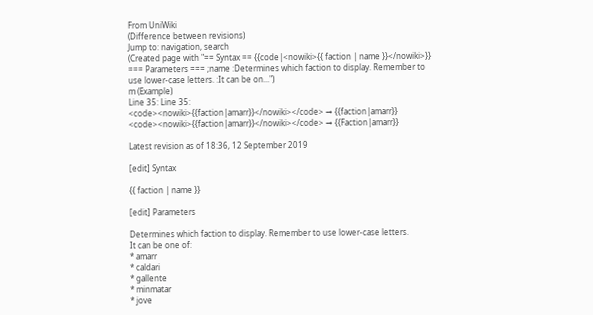From UniWiki
(Difference between revisions)
Jump to: navigation, search
(Created page with "== Syntax == {{code|<nowiki>{{ faction | name }}</nowiki>}} === Parameters === ;name :Determines which faction to display. Remember to use lower-case letters. :It can be on...")
m (Example)
Line 35: Line 35:
<code><nowiki>{{faction|amarr}}</nowiki></code> → {{faction|amarr}}
<code><nowiki>{{faction|amarr}}</nowiki></code> → {{Faction|amarr}}

Latest revision as of 18:36, 12 September 2019

[edit] Syntax

{{ faction | name }}

[edit] Parameters

Determines which faction to display. Remember to use lower-case letters.
It can be one of:
* amarr
* caldari
* gallente
* minmatar
* jove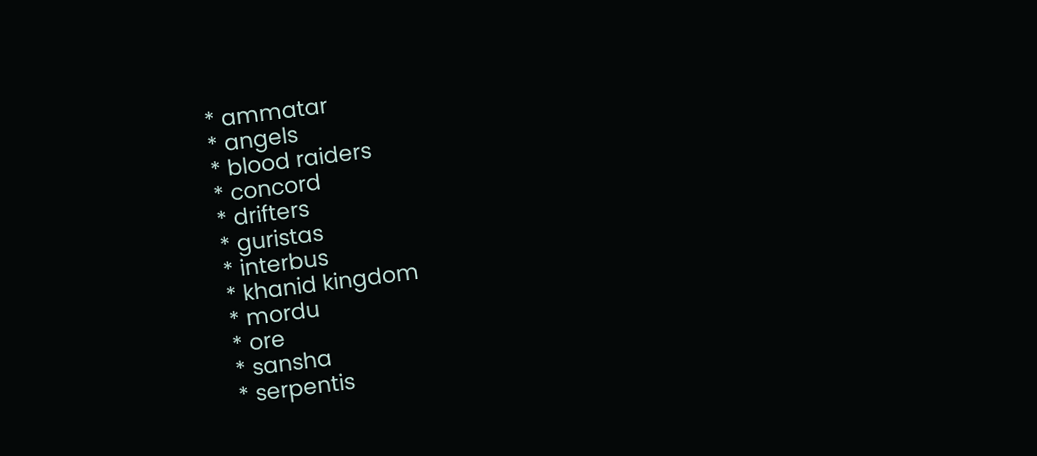* ammatar
* angels
* blood raiders
* concord
* drifters
* guristas
* interbus
* khanid kingdom
* mordu
* ore
* sansha
* serpentis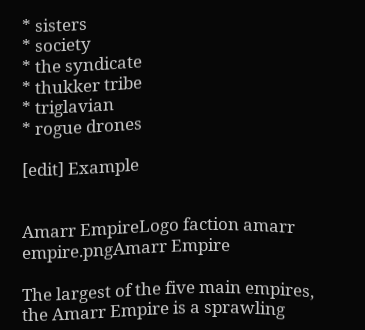* sisters
* society
* the syndicate
* thukker tribe
* triglavian
* rogue drones

[edit] Example


Amarr EmpireLogo faction amarr empire.pngAmarr Empire

The largest of the five main empires, the Amarr Empire is a sprawling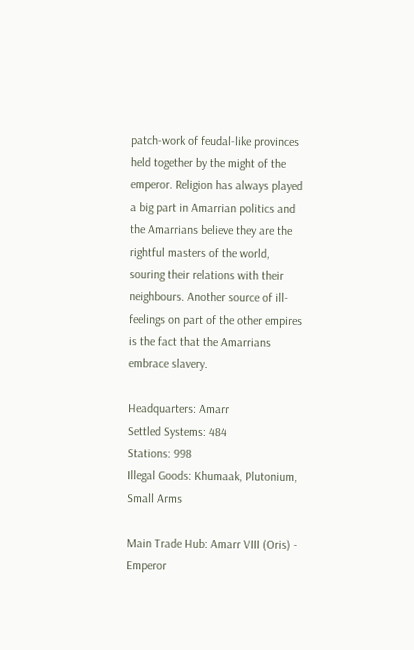patch-work of feudal-like provinces held together by the might of the emperor. Religion has always played a big part in Amarrian politics and the Amarrians believe they are the rightful masters of the world, souring their relations with their neighbours. Another source of ill-feelings on part of the other empires is the fact that the Amarrians embrace slavery.

Headquarters: Amarr
Settled Systems: 484
Stations: 998
Illegal Goods: Khumaak, Plutonium, Small Arms

Main Trade Hub: Amarr VIII (Oris) - Emperor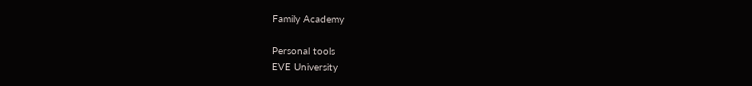Family Academy

Personal tools
EVE University